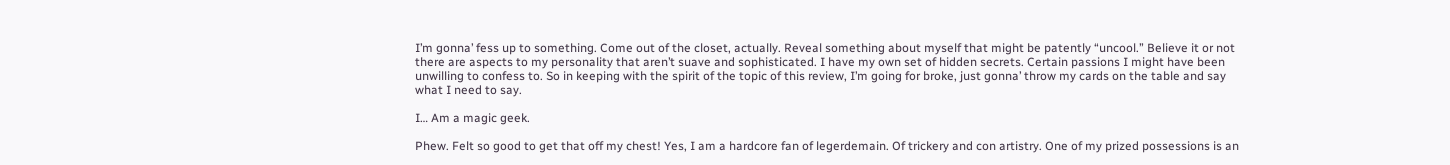I’m gonna’ fess up to something. Come out of the closet, actually. Reveal something about myself that might be patently “uncool.” Believe it or not there are aspects to my personality that aren’t suave and sophisticated. I have my own set of hidden secrets. Certain passions I might have been unwilling to confess to. So in keeping with the spirit of the topic of this review, I’m going for broke, just gonna’ throw my cards on the table and say what I need to say.

I… Am a magic geek.

Phew. Felt so good to get that off my chest! Yes, I am a hardcore fan of legerdemain. Of trickery and con artistry. One of my prized possessions is an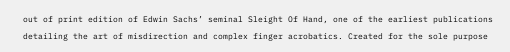out of print edition of Edwin Sachs’ seminal Sleight Of Hand, one of the earliest publications detailing the art of misdirection and complex finger acrobatics. Created for the sole purpose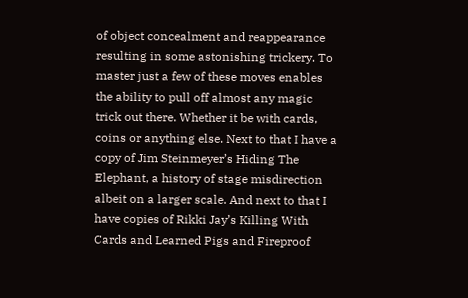of object concealment and reappearance resulting in some astonishing trickery. To master just a few of these moves enables the ability to pull off almost any magic trick out there. Whether it be with cards, coins or anything else. Next to that I have a copy of Jim Steinmeyer’s Hiding The Elephant, a history of stage misdirection albeit on a larger scale. And next to that I have copies of Rikki Jay’s Killing With Cards and Learned Pigs and Fireproof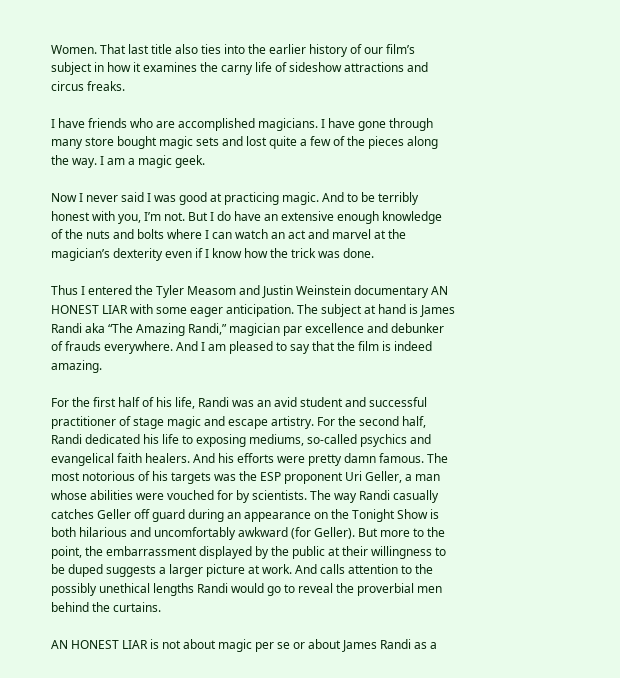Women. That last title also ties into the earlier history of our film’s subject in how it examines the carny life of sideshow attractions and circus freaks.

I have friends who are accomplished magicians. I have gone through many store bought magic sets and lost quite a few of the pieces along the way. I am a magic geek.

Now I never said I was good at practicing magic. And to be terribly honest with you, I’m not. But I do have an extensive enough knowledge of the nuts and bolts where I can watch an act and marvel at the magician’s dexterity even if I know how the trick was done.

Thus I entered the Tyler Measom and Justin Weinstein documentary AN HONEST LIAR with some eager anticipation. The subject at hand is James Randi aka “The Amazing Randi,” magician par excellence and debunker of frauds everywhere. And I am pleased to say that the film is indeed amazing.

For the first half of his life, Randi was an avid student and successful practitioner of stage magic and escape artistry. For the second half, Randi dedicated his life to exposing mediums, so-called psychics and evangelical faith healers. And his efforts were pretty damn famous. The most notorious of his targets was the ESP proponent Uri Geller, a man whose abilities were vouched for by scientists. The way Randi casually catches Geller off guard during an appearance on the Tonight Show is both hilarious and uncomfortably awkward (for Geller). But more to the point, the embarrassment displayed by the public at their willingness to be duped suggests a larger picture at work. And calls attention to the possibly unethical lengths Randi would go to reveal the proverbial men behind the curtains.

AN HONEST LIAR is not about magic per se or about James Randi as a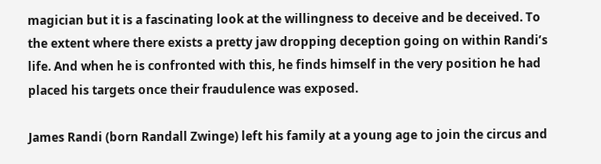magician but it is a fascinating look at the willingness to deceive and be deceived. To the extent where there exists a pretty jaw dropping deception going on within Randi’s life. And when he is confronted with this, he finds himself in the very position he had placed his targets once their fraudulence was exposed.

James Randi (born Randall Zwinge) left his family at a young age to join the circus and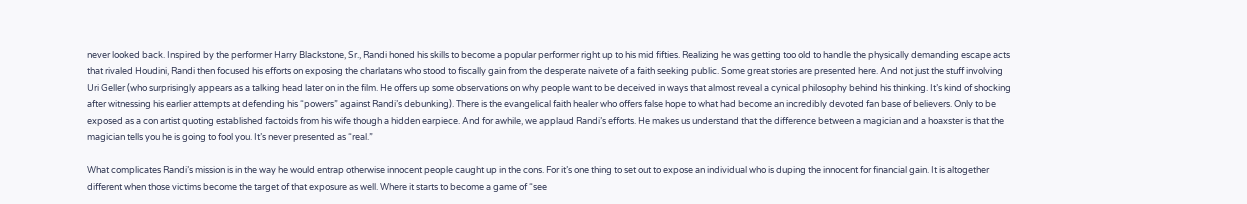never looked back. Inspired by the performer Harry Blackstone, Sr., Randi honed his skills to become a popular performer right up to his mid fifties. Realizing he was getting too old to handle the physically demanding escape acts that rivaled Houdini, Randi then focused his efforts on exposing the charlatans who stood to fiscally gain from the desperate naivete of a faith seeking public. Some great stories are presented here. And not just the stuff involving Uri Geller (who surprisingly appears as a talking head later on in the film. He offers up some observations on why people want to be deceived in ways that almost reveal a cynical philosophy behind his thinking. It’s kind of shocking after witnessing his earlier attempts at defending his “powers” against Randi’s debunking). There is the evangelical faith healer who offers false hope to what had become an incredibly devoted fan base of believers. Only to be exposed as a con artist quoting established factoids from his wife though a hidden earpiece. And for awhile, we applaud Randi’s efforts. He makes us understand that the difference between a magician and a hoaxster is that the magician tells you he is going to fool you. It’s never presented as “real.”

What complicates Randi’s mission is in the way he would entrap otherwise innocent people caught up in the cons. For it’s one thing to set out to expose an individual who is duping the innocent for financial gain. It is altogether different when those victims become the target of that exposure as well. Where it starts to become a game of “see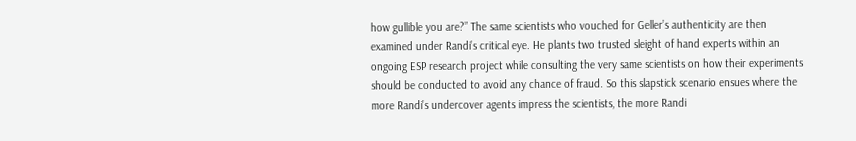how gullible you are?” The same scientists who vouched for Geller’s authenticity are then examined under Randi’s critical eye. He plants two trusted sleight of hand experts within an ongoing ESP research project while consulting the very same scientists on how their experiments should be conducted to avoid any chance of fraud. So this slapstick scenario ensues where the more Randi’s undercover agents impress the scientists, the more Randi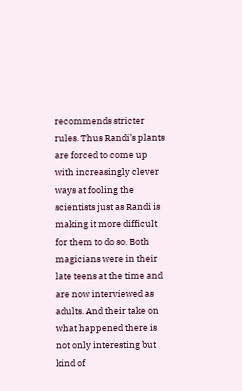recommends stricter rules. Thus Randi’s plants are forced to come up with increasingly clever ways at fooling the scientists just as Randi is making it more difficult for them to do so. Both magicians were in their late teens at the time and are now interviewed as adults. And their take on what happened there is not only interesting but kind of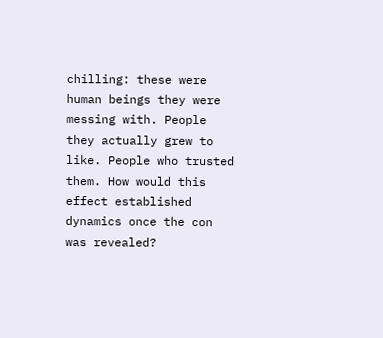chilling: these were human beings they were messing with. People they actually grew to like. People who trusted them. How would this effect established dynamics once the con was revealed?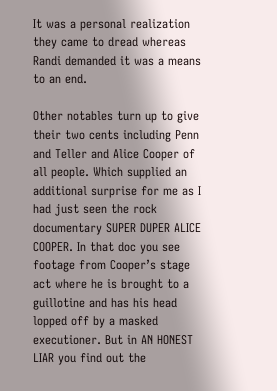It was a personal realization they came to dread whereas Randi demanded it was a means to an end.

Other notables turn up to give their two cents including Penn and Teller and Alice Cooper of all people. Which supplied an additional surprise for me as I had just seen the rock documentary SUPER DUPER ALICE COOPER. In that doc you see footage from Cooper’s stage act where he is brought to a guillotine and has his head lopped off by a masked executioner. But in AN HONEST LIAR you find out the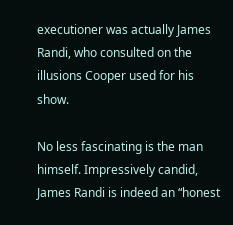executioner was actually James Randi, who consulted on the illusions Cooper used for his show.

No less fascinating is the man himself. Impressively candid, James Randi is indeed an “honest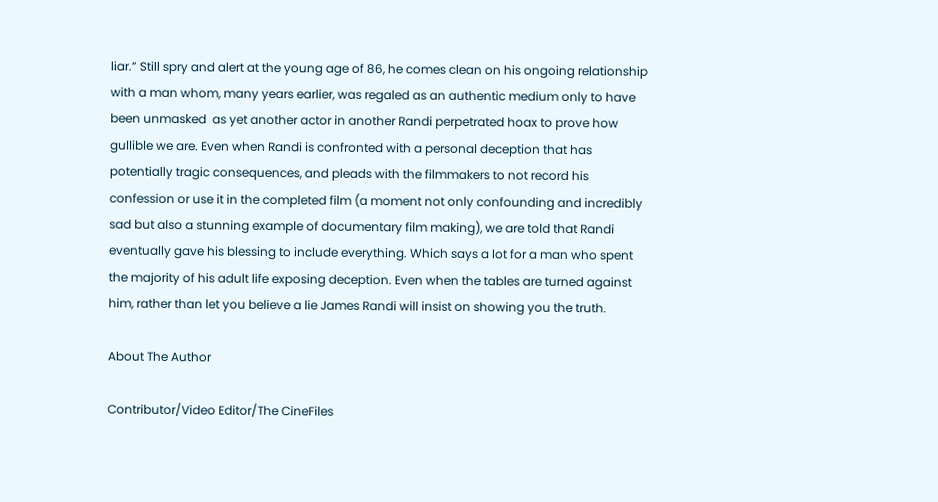liar.” Still spry and alert at the young age of 86, he comes clean on his ongoing relationship with a man whom, many years earlier, was regaled as an authentic medium only to have been unmasked  as yet another actor in another Randi perpetrated hoax to prove how gullible we are. Even when Randi is confronted with a personal deception that has potentially tragic consequences, and pleads with the filmmakers to not record his confession or use it in the completed film (a moment not only confounding and incredibly sad but also a stunning example of documentary film making), we are told that Randi eventually gave his blessing to include everything. Which says a lot for a man who spent the majority of his adult life exposing deception. Even when the tables are turned against him, rather than let you believe a lie James Randi will insist on showing you the truth.

About The Author

Contributor/Video Editor/The CineFiles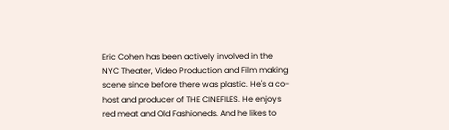Eric Cohen has been actively involved in the NYC Theater, Video Production and Film making scene since before there was plastic. He's a co-host and producer of THE CINEFILES. He enjoys red meat and Old Fashioneds. And he likes to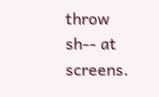throw sh-- at screens.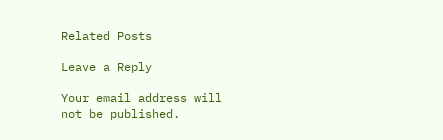Related Posts

Leave a Reply

Your email address will not be published.